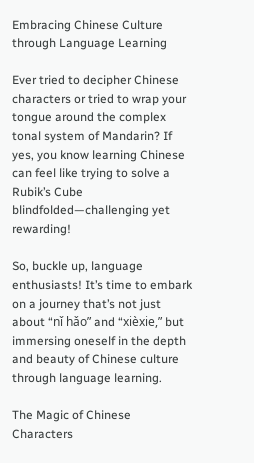Embracing Chinese Culture through Language Learning

Ever tried to decipher Chinese characters or tried to wrap your tongue around the complex tonal system of Mandarin? If yes, you know learning Chinese can feel like trying to solve a Rubik’s Cube blindfolded—challenging yet rewarding!

So, buckle up, language enthusiasts! It’s time to embark on a journey that’s not just about “nǐ hǎo” and “xièxie,” but immersing oneself in the depth and beauty of Chinese culture through language learning.

The Magic of Chinese Characters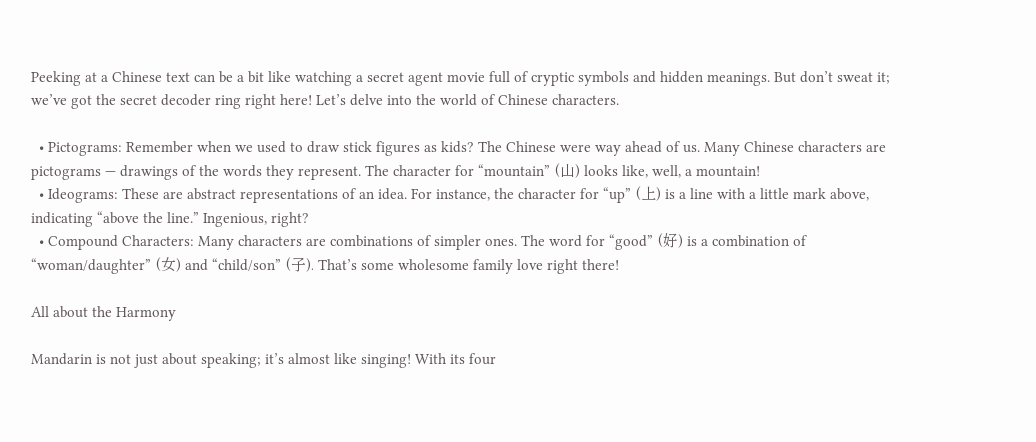Peeking at a Chinese text can be a bit like watching a secret agent movie full of cryptic symbols and hidden meanings. But don’t sweat it; we’ve got the secret decoder ring right here! Let’s delve into the world of Chinese characters.

  • Pictograms: Remember when we used to draw stick figures as kids? The Chinese were way ahead of us. Many Chinese characters are pictograms — drawings of the words they represent. The character for “mountain” (山) looks like, well, a mountain!
  • Ideograms: These are abstract representations of an idea. For instance, the character for “up” (上) is a line with a little mark above, indicating “above the line.” Ingenious, right?
  • Compound Characters: Many characters are combinations of simpler ones. The word for “good” (好) is a combination of “woman/daughter” (女) and “child/son” (子). That’s some wholesome family love right there!

All about the Harmony

Mandarin is not just about speaking; it’s almost like singing! With its four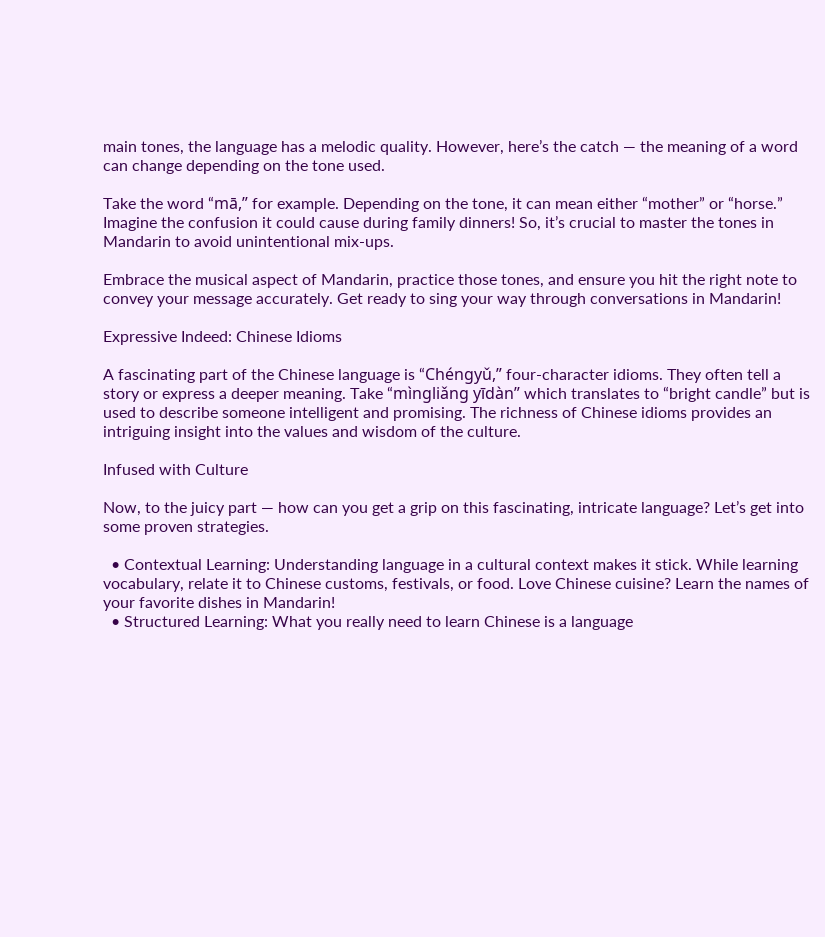main tones, the language has a melodic quality. However, here’s the catch — the meaning of a word can change depending on the tone used.

Take the word “mā,” for example. Depending on the tone, it can mean either “mother” or “horse.” Imagine the confusion it could cause during family dinners! So, it’s crucial to master the tones in Mandarin to avoid unintentional mix-ups.

Embrace the musical aspect of Mandarin, practice those tones, and ensure you hit the right note to convey your message accurately. Get ready to sing your way through conversations in Mandarin!

Expressive Indeed: Chinese Idioms

A fascinating part of the Chinese language is “Chéngyǔ,” four-character idioms. They often tell a story or express a deeper meaning. Take “mìngliǎng yīdàn” which translates to “bright candle” but is used to describe someone intelligent and promising. The richness of Chinese idioms provides an intriguing insight into the values and wisdom of the culture.

Infused with Culture

Now, to the juicy part — how can you get a grip on this fascinating, intricate language? Let’s get into some proven strategies.

  • Contextual Learning: Understanding language in a cultural context makes it stick. While learning vocabulary, relate it to Chinese customs, festivals, or food. Love Chinese cuisine? Learn the names of your favorite dishes in Mandarin!
  • Structured Learning: What you really need to learn Chinese is a language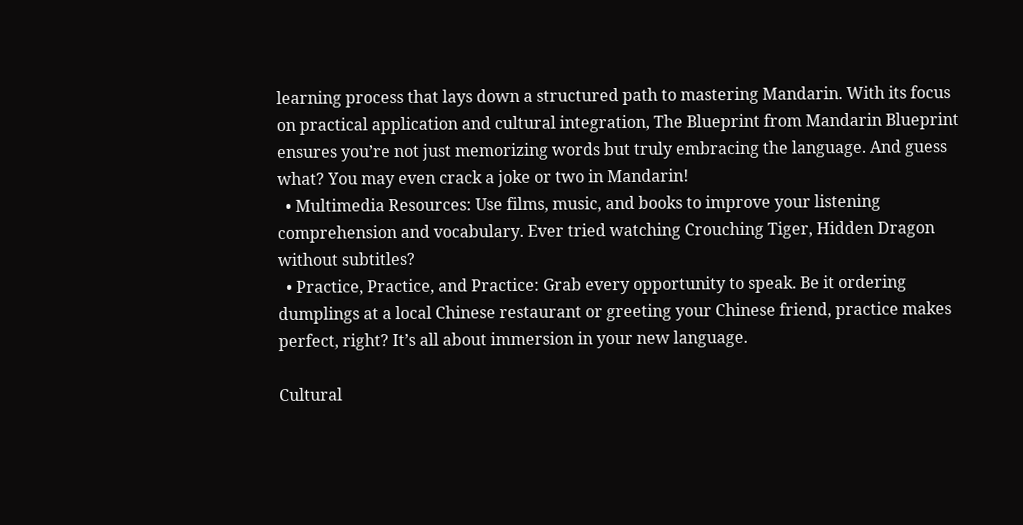learning process that lays down a structured path to mastering Mandarin. With its focus on practical application and cultural integration, The Blueprint from Mandarin Blueprint ensures you’re not just memorizing words but truly embracing the language. And guess what? You may even crack a joke or two in Mandarin!
  • Multimedia Resources: Use films, music, and books to improve your listening comprehension and vocabulary. Ever tried watching Crouching Tiger, Hidden Dragon without subtitles?
  • Practice, Practice, and Practice: Grab every opportunity to speak. Be it ordering dumplings at a local Chinese restaurant or greeting your Chinese friend, practice makes perfect, right? It’s all about immersion in your new language.

Cultural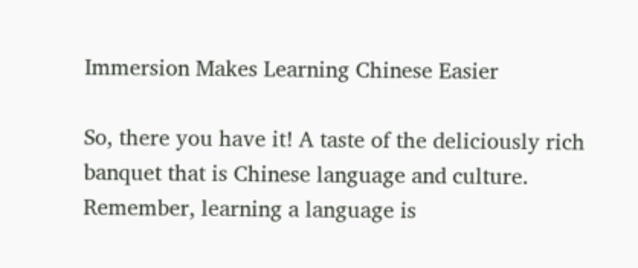Immersion Makes Learning Chinese Easier

So, there you have it! A taste of the deliciously rich banquet that is Chinese language and culture. Remember, learning a language is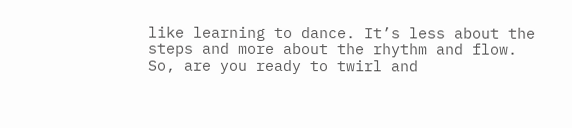like learning to dance. It’s less about the steps and more about the rhythm and flow. So, are you ready to twirl and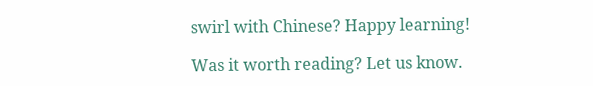swirl with Chinese? Happy learning!

Was it worth reading? Let us know.